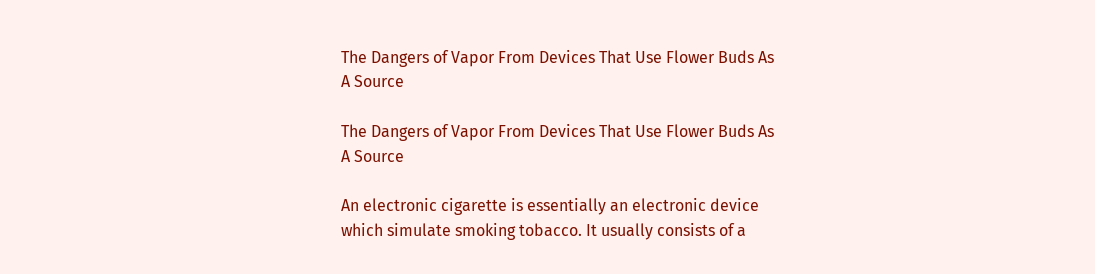The Dangers of Vapor From Devices That Use Flower Buds As A Source

The Dangers of Vapor From Devices That Use Flower Buds As A Source

An electronic cigarette is essentially an electronic device which simulate smoking tobacco. It usually consists of a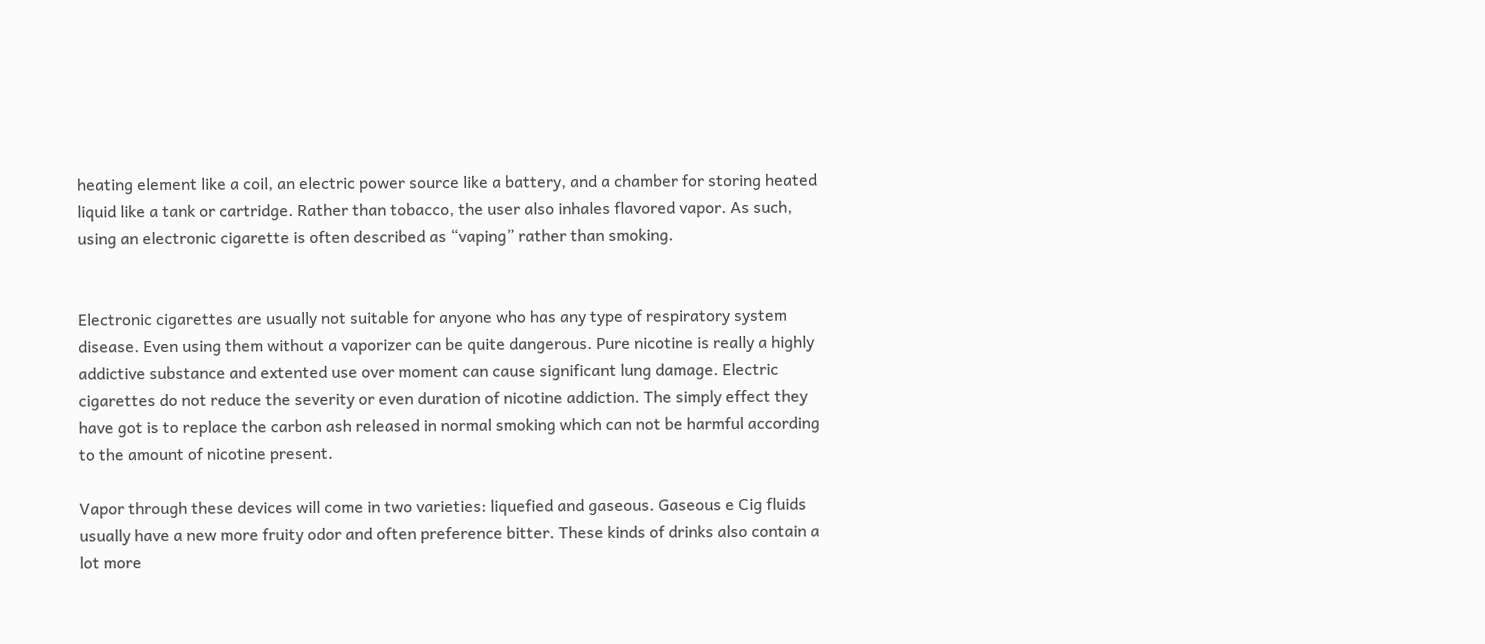heating element like a coil, an electric power source like a battery, and a chamber for storing heated liquid like a tank or cartridge. Rather than tobacco, the user also inhales flavored vapor. As such, using an electronic cigarette is often described as “vaping” rather than smoking.


Electronic cigarettes are usually not suitable for anyone who has any type of respiratory system disease. Even using them without a vaporizer can be quite dangerous. Pure nicotine is really a highly addictive substance and extented use over moment can cause significant lung damage. Electric cigarettes do not reduce the severity or even duration of nicotine addiction. The simply effect they have got is to replace the carbon ash released in normal smoking which can not be harmful according to the amount of nicotine present.

Vapor through these devices will come in two varieties: liquefied and gaseous. Gaseous e Cig fluids usually have a new more fruity odor and often preference bitter. These kinds of drinks also contain a lot more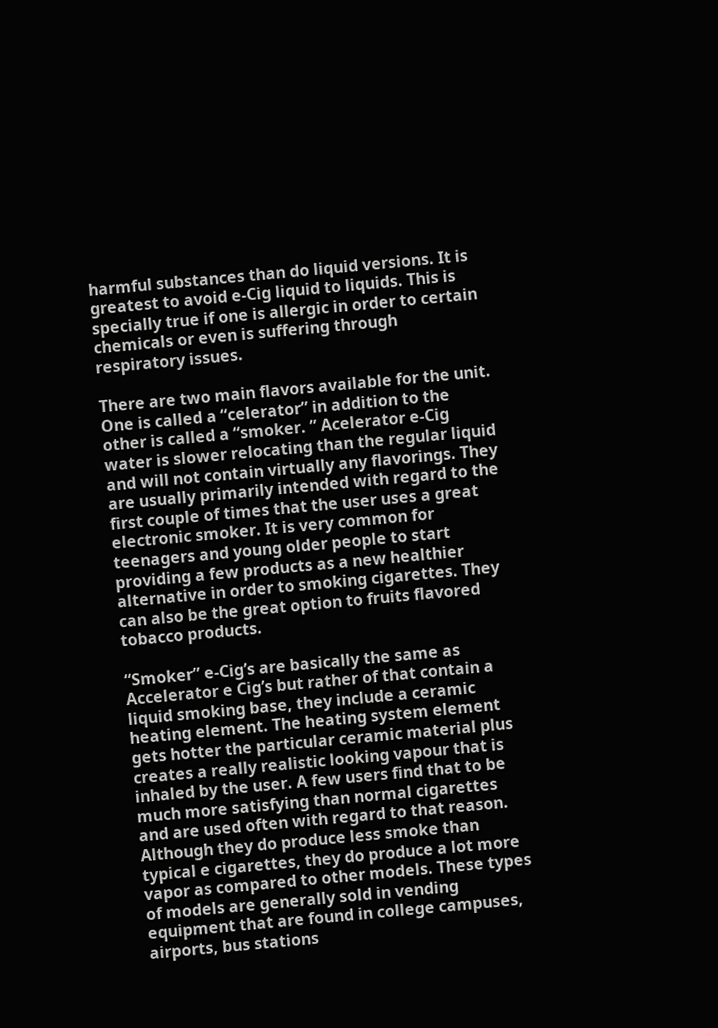harmful substances than do liquid versions. It is greatest to avoid e-Cig liquid to liquids. This is specially true if one is allergic in order to certain chemicals or even is suffering through respiratory issues.

There are two main flavors available for the unit. One is called a “celerator” in addition to the other is called a “smoker. ” Acelerator e-Cig water is slower relocating than the regular liquid and will not contain virtually any flavorings. They are usually primarily intended with regard to the first couple of times that the user uses a great electronic smoker. It is very common for teenagers and young older people to start providing a few products as a new healthier alternative in order to smoking cigarettes. They can also be the great option to fruits flavored tobacco products.

“Smoker” e-Cig’s are basically the same as Accelerator e Cig’s but rather of that contain a liquid smoking base, they include a ceramic heating element. The heating system element gets hotter the particular ceramic material plus creates a really realistic looking vapour that is inhaled by the user. A few users find that to be much more satisfying than normal cigarettes and are used often with regard to that reason. Although they do produce less smoke than typical e cigarettes, they do produce a lot more vapor as compared to other models. These types of models are generally sold in vending equipment that are found in college campuses, airports, bus stations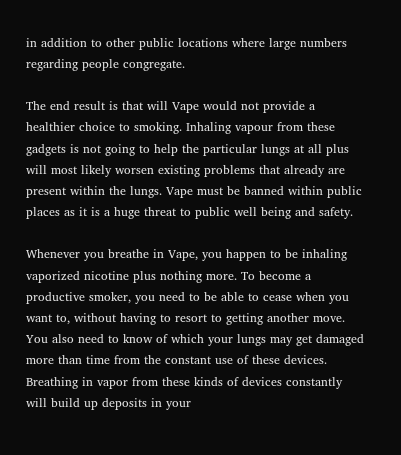in addition to other public locations where large numbers regarding people congregate.

The end result is that will Vape would not provide a healthier choice to smoking. Inhaling vapour from these gadgets is not going to help the particular lungs at all plus will most likely worsen existing problems that already are present within the lungs. Vape must be banned within public places as it is a huge threat to public well being and safety.

Whenever you breathe in Vape, you happen to be inhaling vaporized nicotine plus nothing more. To become a productive smoker, you need to be able to cease when you want to, without having to resort to getting another move. You also need to know of which your lungs may get damaged more than time from the constant use of these devices. Breathing in vapor from these kinds of devices constantly will build up deposits in your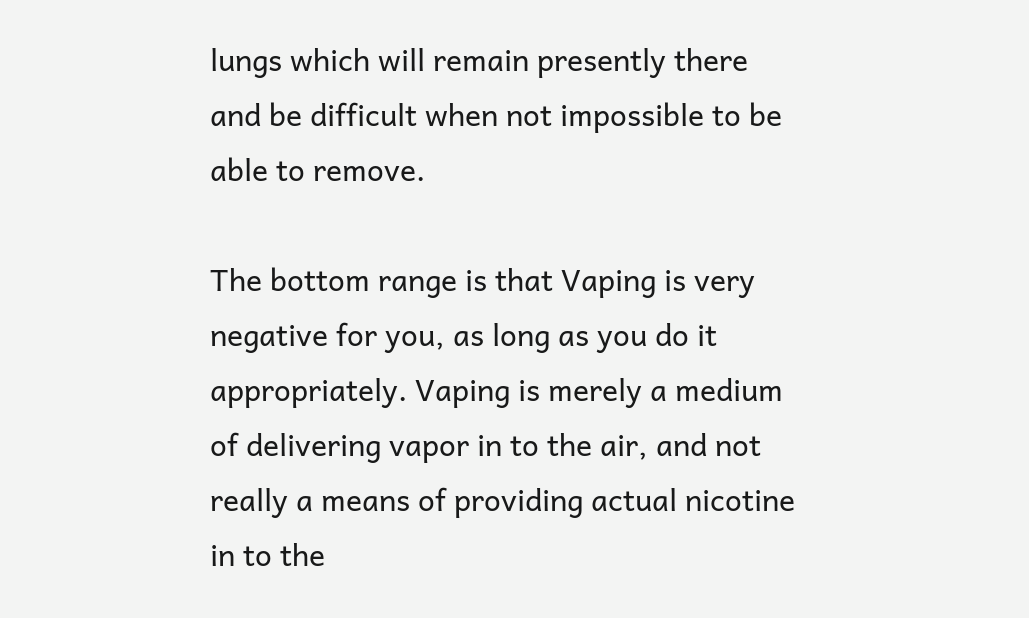lungs which will remain presently there and be difficult when not impossible to be able to remove.

The bottom range is that Vaping is very negative for you, as long as you do it appropriately. Vaping is merely a medium of delivering vapor in to the air, and not really a means of providing actual nicotine in to the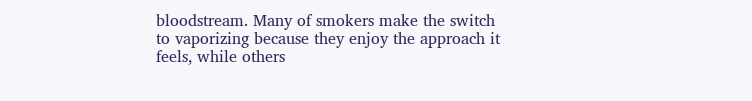bloodstream. Many of smokers make the switch to vaporizing because they enjoy the approach it feels, while others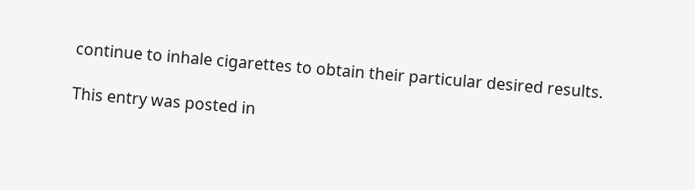continue to inhale cigarettes to obtain their particular desired results.

This entry was posted in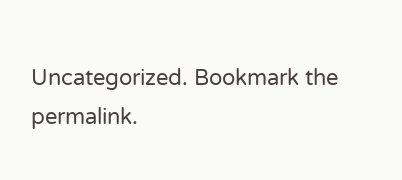Uncategorized. Bookmark the permalink.